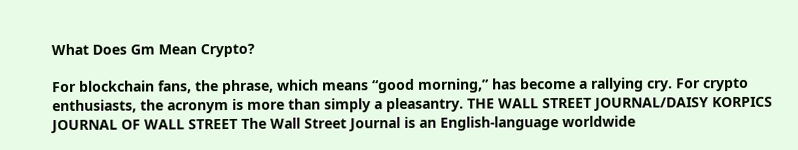What Does Gm Mean Crypto?

For blockchain fans, the phrase, which means “good morning,” has become a rallying cry. For crypto enthusiasts, the acronym is more than simply a pleasantry. THE WALL STREET JOURNAL/DAISY KORPICS JOURNAL OF WALL STREET The Wall Street Journal is an English-language worldwide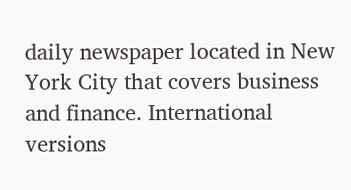daily newspaper located in New York City that covers business and finance. International versions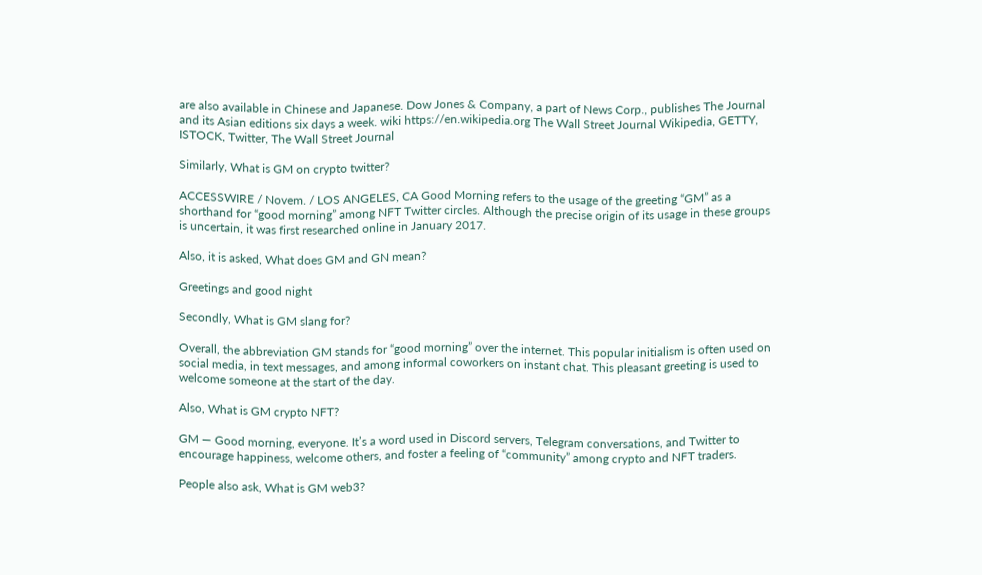are also available in Chinese and Japanese. Dow Jones & Company, a part of News Corp., publishes The Journal and its Asian editions six days a week. wiki https://en.wikipedia.org The Wall Street Journal Wikipedia, GETTY, ISTOCK, Twitter, The Wall Street Journal

Similarly, What is GM on crypto twitter?

ACCESSWIRE / Novem. / LOS ANGELES, CA Good Morning refers to the usage of the greeting “GM” as a shorthand for “good morning” among NFT Twitter circles. Although the precise origin of its usage in these groups is uncertain, it was first researched online in January 2017.

Also, it is asked, What does GM and GN mean?

Greetings and good night

Secondly, What is GM slang for?

Overall, the abbreviation GM stands for “good morning” over the internet. This popular initialism is often used on social media, in text messages, and among informal coworkers on instant chat. This pleasant greeting is used to welcome someone at the start of the day.

Also, What is GM crypto NFT?

GM — Good morning, everyone. It’s a word used in Discord servers, Telegram conversations, and Twitter to encourage happiness, welcome others, and foster a feeling of “community” among crypto and NFT traders.

People also ask, What is GM web3?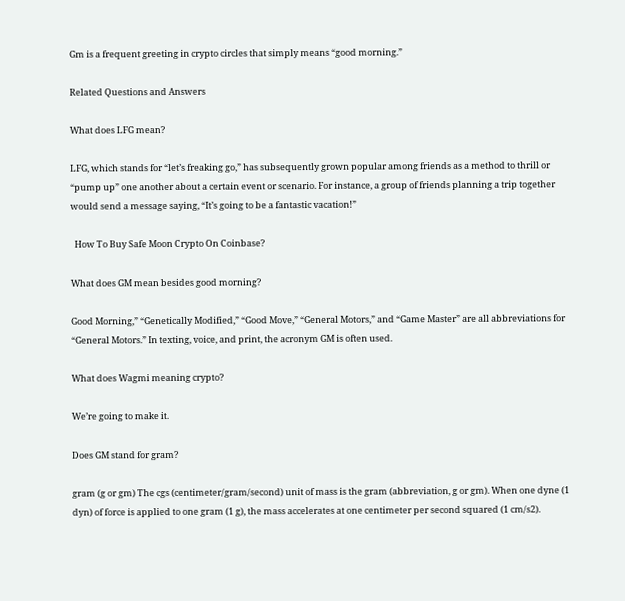Gm is a frequent greeting in crypto circles that simply means “good morning.”

Related Questions and Answers

What does LFG mean?

LFG, which stands for “let’s freaking go,” has subsequently grown popular among friends as a method to thrill or “pump up” one another about a certain event or scenario. For instance, a group of friends planning a trip together would send a message saying, “It’s going to be a fantastic vacation!”

  How To Buy Safe Moon Crypto On Coinbase?

What does GM mean besides good morning?

Good Morning,” “Genetically Modified,” “Good Move,” “General Motors,” and “Game Master” are all abbreviations for “General Motors.” In texting, voice, and print, the acronym GM is often used.

What does Wagmi meaning crypto?

We’re going to make it.

Does GM stand for gram?

gram (g or gm) The cgs (centimeter/gram/second) unit of mass is the gram (abbreviation, g or gm). When one dyne (1 dyn) of force is applied to one gram (1 g), the mass accelerates at one centimeter per second squared (1 cm/s2).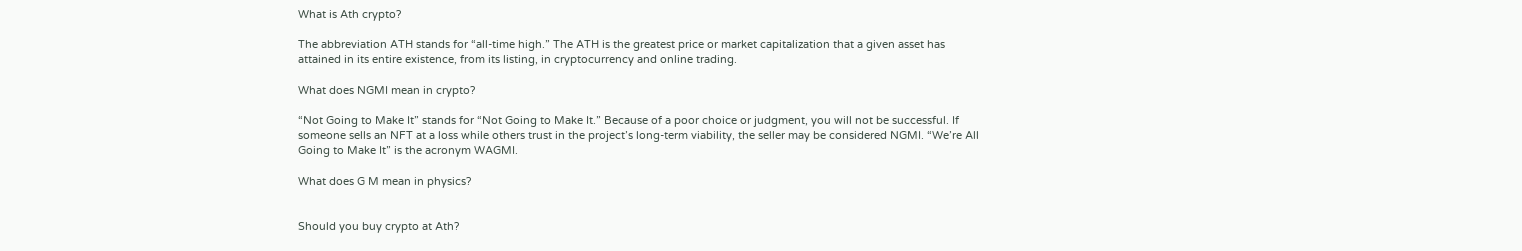What is Ath crypto?

The abbreviation ATH stands for “all-time high.” The ATH is the greatest price or market capitalization that a given asset has attained in its entire existence, from its listing, in cryptocurrency and online trading.

What does NGMI mean in crypto?

“Not Going to Make It” stands for “Not Going to Make It.” Because of a poor choice or judgment, you will not be successful. If someone sells an NFT at a loss while others trust in the project’s long-term viability, the seller may be considered NGMI. “We’re All Going to Make It” is the acronym WAGMI.

What does G M mean in physics?


Should you buy crypto at Ath?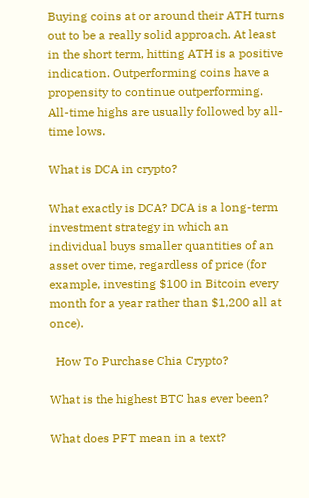Buying coins at or around their ATH turns out to be a really solid approach. At least in the short term, hitting ATH is a positive indication. Outperforming coins have a propensity to continue outperforming. All-time highs are usually followed by all-time lows.

What is DCA in crypto?

What exactly is DCA? DCA is a long-term investment strategy in which an individual buys smaller quantities of an asset over time, regardless of price (for example, investing $100 in Bitcoin every month for a year rather than $1,200 all at once).

  How To Purchase Chia Crypto?

What is the highest BTC has ever been?

What does PFT mean in a text?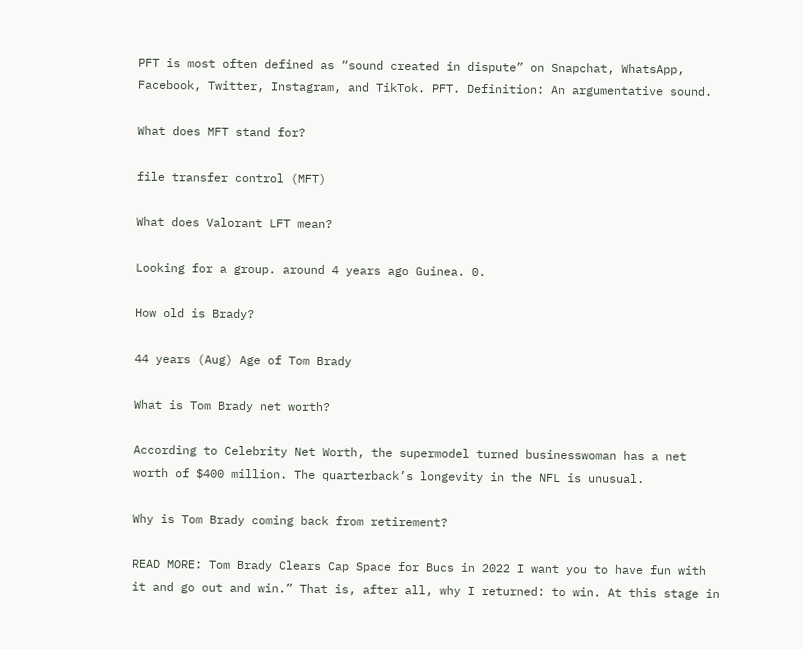PFT is most often defined as “sound created in dispute” on Snapchat, WhatsApp, Facebook, Twitter, Instagram, and TikTok. PFT. Definition: An argumentative sound.

What does MFT stand for?

file transfer control (MFT)

What does Valorant LFT mean?

Looking for a group. around 4 years ago Guinea. 0.

How old is Brady?

44 years (Aug) Age of Tom Brady

What is Tom Brady net worth?

According to Celebrity Net Worth, the supermodel turned businesswoman has a net worth of $400 million. The quarterback’s longevity in the NFL is unusual.

Why is Tom Brady coming back from retirement?

READ MORE: Tom Brady Clears Cap Space for Bucs in 2022 I want you to have fun with it and go out and win.” That is, after all, why I returned: to win. At this stage in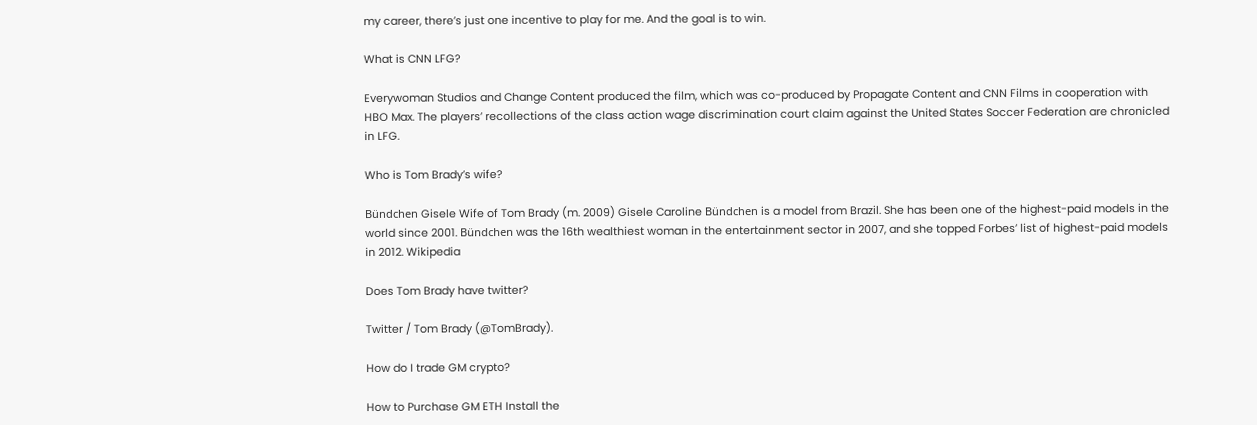my career, there’s just one incentive to play for me. And the goal is to win.

What is CNN LFG?

Everywoman Studios and Change Content produced the film, which was co-produced by Propagate Content and CNN Films in cooperation with HBO Max. The players’ recollections of the class action wage discrimination court claim against the United States Soccer Federation are chronicled in LFG.

Who is Tom Brady’s wife?

Bündchen Gisele Wife of Tom Brady (m. 2009) Gisele Caroline Bündchen is a model from Brazil. She has been one of the highest-paid models in the world since 2001. Bündchen was the 16th wealthiest woman in the entertainment sector in 2007, and she topped Forbes’ list of highest-paid models in 2012. Wikipedia

Does Tom Brady have twitter?

Twitter / Tom Brady (@TomBrady).

How do I trade GM crypto?

How to Purchase GM ETH Install the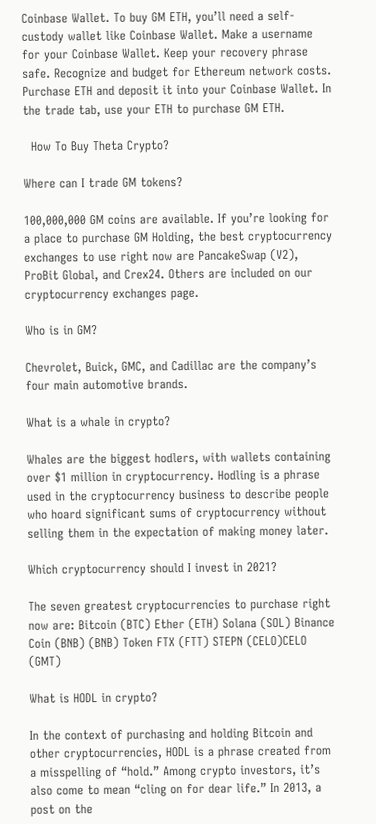Coinbase Wallet. To buy GM ETH, you’ll need a self-custody wallet like Coinbase Wallet. Make a username for your Coinbase Wallet. Keep your recovery phrase safe. Recognize and budget for Ethereum network costs. Purchase ETH and deposit it into your Coinbase Wallet. In the trade tab, use your ETH to purchase GM ETH.

  How To Buy Theta Crypto?

Where can I trade GM tokens?

100,000,000 GM coins are available. If you’re looking for a place to purchase GM Holding, the best cryptocurrency exchanges to use right now are PancakeSwap (V2), ProBit Global, and Crex24. Others are included on our cryptocurrency exchanges page.

Who is in GM?

Chevrolet, Buick, GMC, and Cadillac are the company’s four main automotive brands.

What is a whale in crypto?

Whales are the biggest hodlers, with wallets containing over $1 million in cryptocurrency. Hodling is a phrase used in the cryptocurrency business to describe people who hoard significant sums of cryptocurrency without selling them in the expectation of making money later.

Which cryptocurrency should I invest in 2021?

The seven greatest cryptocurrencies to purchase right now are: Bitcoin (BTC) Ether (ETH) Solana (SOL) Binance Coin (BNB) (BNB) Token FTX (FTT) STEPN (CELO)CELO (GMT)

What is HODL in crypto?

In the context of purchasing and holding Bitcoin and other cryptocurrencies, HODL is a phrase created from a misspelling of “hold.” Among crypto investors, it’s also come to mean “cling on for dear life.” In 2013, a post on the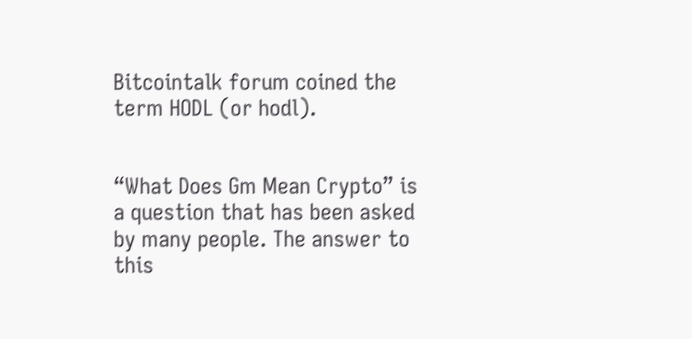Bitcointalk forum coined the term HODL (or hodl).


“What Does Gm Mean Crypto” is a question that has been asked by many people. The answer to this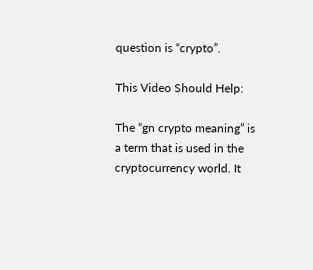question is “crypto”.

This Video Should Help:

The “gn crypto meaning” is a term that is used in the cryptocurrency world. It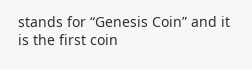stands for “Genesis Coin” and it is the first coin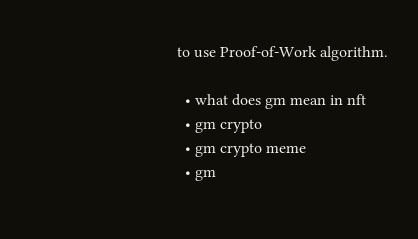to use Proof-of-Work algorithm.

  • what does gm mean in nft
  • gm crypto
  • gm crypto meme
  • gm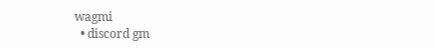wagmi
  • discord gm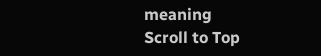meaning
Scroll to Top